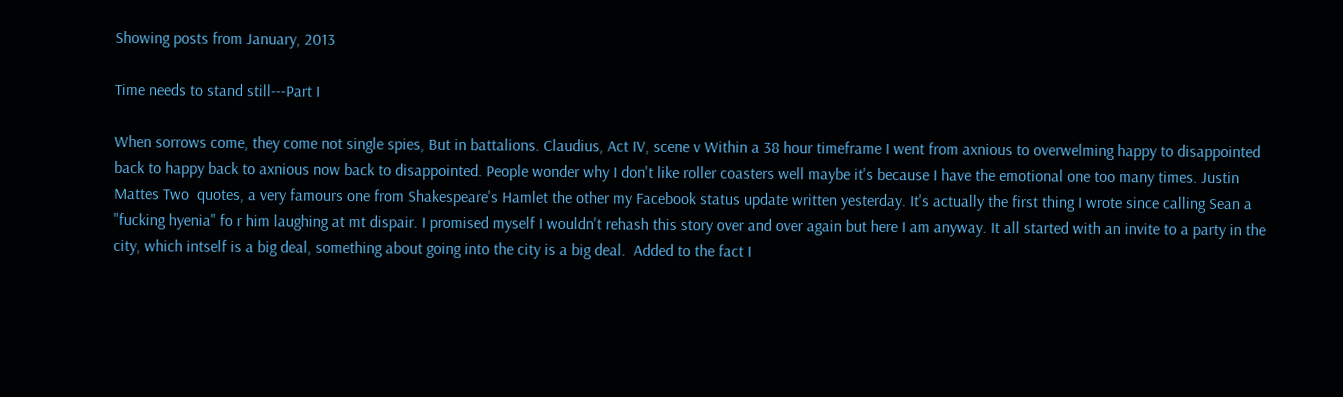Showing posts from January, 2013

Time needs to stand still---Part I

When sorrows come, they come not single spies, But in battalions. Claudius, Act IV, scene v Within a 38 hour timeframe I went from axnious to overwelming happy to disappointed back to happy back to axnious now back to disappointed. People wonder why I don't like roller coasters well maybe it's because I have the emotional one too many times. Justin Mattes Two  quotes, a very famours one from Shakespeare's Hamlet the other my Facebook status update written yesterday. It's actually the first thing I wrote since calling Sean a "fucking hyenia" fo r him laughing at mt dispair. I promised myself I wouldn't rehash this story over and over again but here I am anyway. It all started with an invite to a party in the city, which intself is a big deal, something about going into the city is a big deal.  Added to the fact I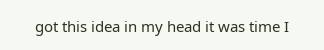got this idea in my head it was time I